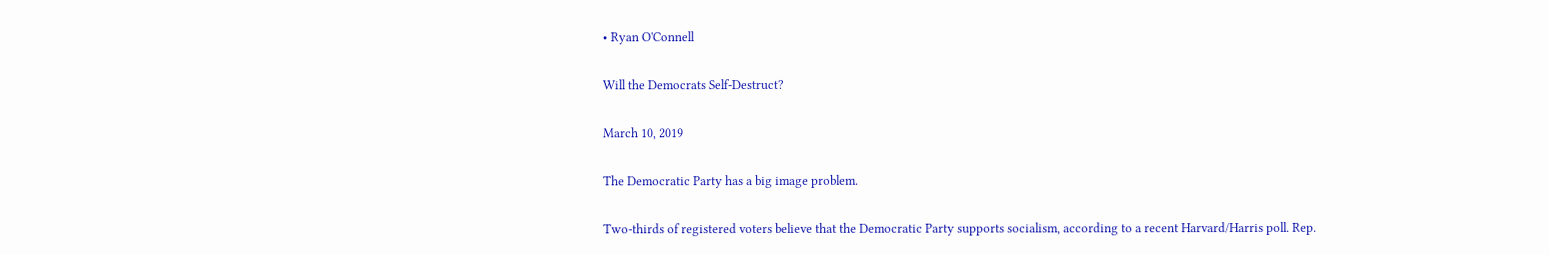• Ryan O'Connell

Will the Democrats Self-Destruct?

March 10, 2019

The Democratic Party has a big image problem.

Two-thirds of registered voters believe that the Democratic Party supports socialism, according to a recent Harvard/Harris poll. Rep.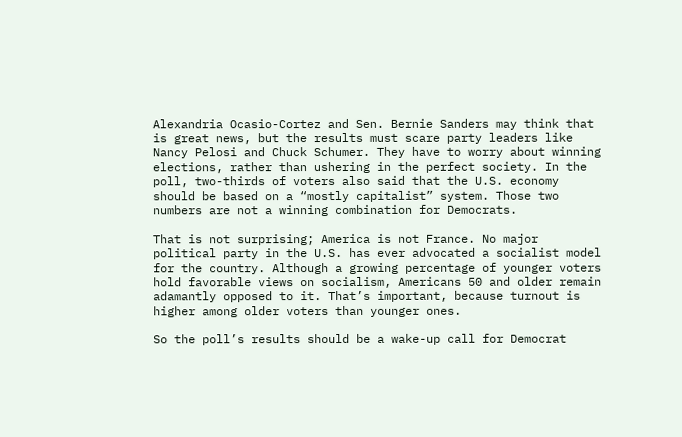Alexandria Ocasio-Cortez and Sen. Bernie Sanders may think that is great news, but the results must scare party leaders like Nancy Pelosi and Chuck Schumer. They have to worry about winning elections, rather than ushering in the perfect society. In the poll, two-thirds of voters also said that the U.S. economy should be based on a “mostly capitalist” system. Those two numbers are not a winning combination for Democrats.

That is not surprising; America is not France. No major political party in the U.S. has ever advocated a socialist model for the country. Although a growing percentage of younger voters hold favorable views on socialism, Americans 50 and older remain adamantly opposed to it. That’s important, because turnout is higher among older voters than younger ones.

So the poll’s results should be a wake-up call for Democrat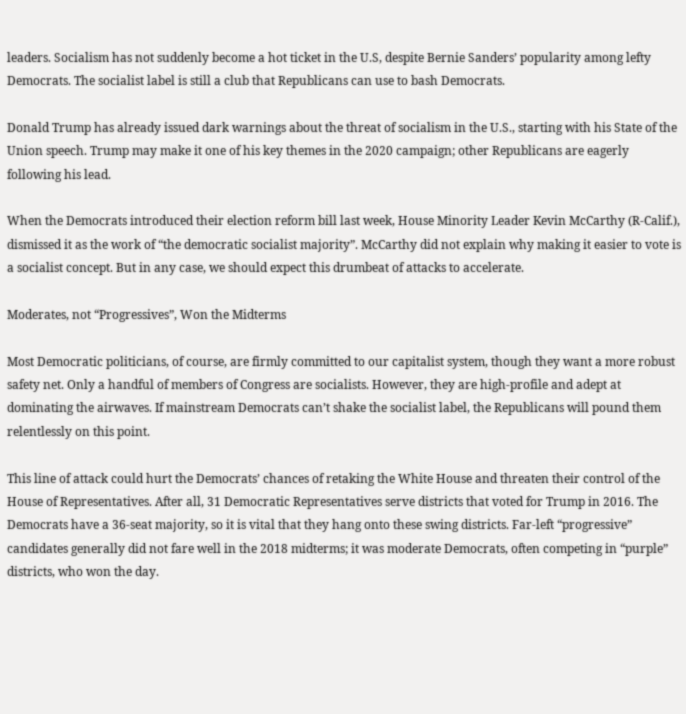leaders. Socialism has not suddenly become a hot ticket in the U.S, despite Bernie Sanders’ popularity among lefty Democrats. The socialist label is still a club that Republicans can use to bash Democrats.

Donald Trump has already issued dark warnings about the threat of socialism in the U.S., starting with his State of the Union speech. Trump may make it one of his key themes in the 2020 campaign; other Republicans are eagerly following his lead.

When the Democrats introduced their election reform bill last week, House Minority Leader Kevin McCarthy (R-Calif.), dismissed it as the work of “the democratic socialist majority”. McCarthy did not explain why making it easier to vote is a socialist concept. But in any case, we should expect this drumbeat of attacks to accelerate.

Moderates, not “Progressives”, Won the Midterms

Most Democratic politicians, of course, are firmly committed to our capitalist system, though they want a more robust safety net. Only a handful of members of Congress are socialists. However, they are high-profile and adept at dominating the airwaves. If mainstream Democrats can’t shake the socialist label, the Republicans will pound them relentlessly on this point.

This line of attack could hurt the Democrats’ chances of retaking the White House and threaten their control of the House of Representatives. After all, 31 Democratic Representatives serve districts that voted for Trump in 2016. The Democrats have a 36-seat majority, so it is vital that they hang onto these swing districts. Far-left “progressive” candidates generally did not fare well in the 2018 midterms; it was moderate Democrats, often competing in “purple” districts, who won the day.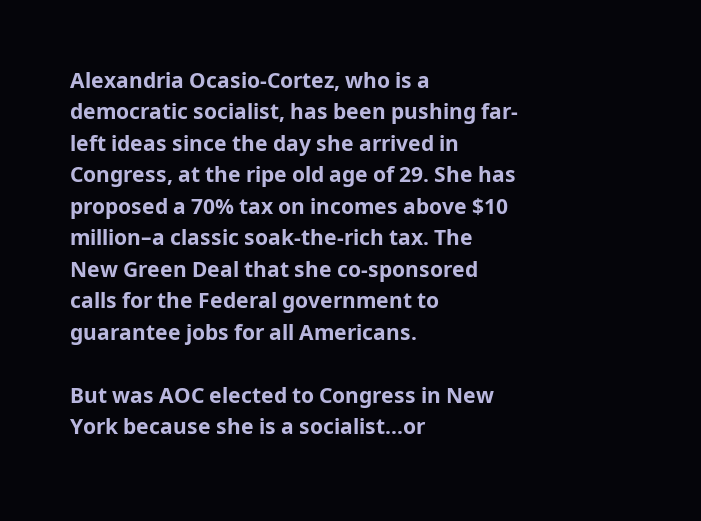Alexandria Ocasio-Cortez, who is a democratic socialist, has been pushing far-left ideas since the day she arrived in Congress, at the ripe old age of 29. She has proposed a 70% tax on incomes above $10 million–a classic soak-the-rich tax. The New Green Deal that she co-sponsored calls for the Federal government to guarantee jobs for all Americans.

But was AOC elected to Congress in New York because she is a socialist...or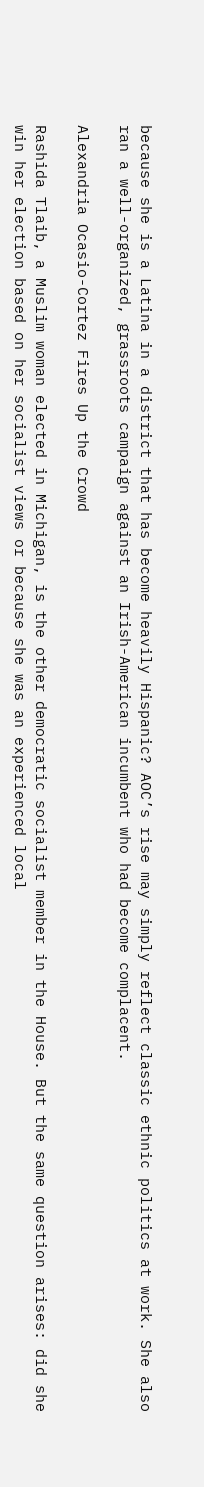because she is a Latina in a district that has become heavily Hispanic? AOC’s rise may simply reflect classic ethnic politics at work. She also ran a well-organized, grassroots campaign against an Irish-American incumbent who had become complacent.

Alexandria Ocasio-Cortez Fires Up the Crowd

Rashida Tlaib, a Muslim woman elected in Michigan, is the other democratic socialist member in the House. But the same question arises: did she win her election based on her socialist views or because she was an experienced local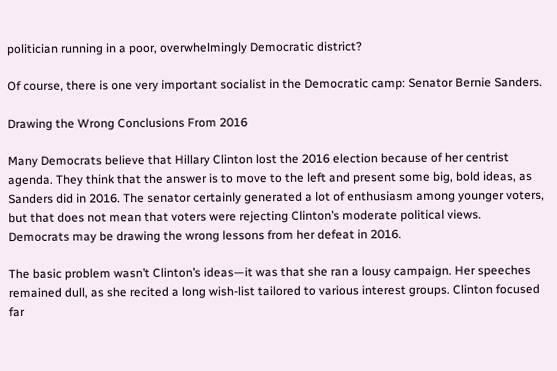politician running in a poor, overwhelmingly Democratic district?

Of course, there is one very important socialist in the Democratic camp: Senator Bernie Sanders.

Drawing the Wrong Conclusions From 2016

Many Democrats believe that Hillary Clinton lost the 2016 election because of her centrist agenda. They think that the answer is to move to the left and present some big, bold ideas, as Sanders did in 2016. The senator certainly generated a lot of enthusiasm among younger voters, but that does not mean that voters were rejecting Clinton’s moderate political views. Democrats may be drawing the wrong lessons from her defeat in 2016.

The basic problem wasn’t Clinton’s ideas—it was that she ran a lousy campaign. Her speeches remained dull, as she recited a long wish-list tailored to various interest groups. Clinton focused far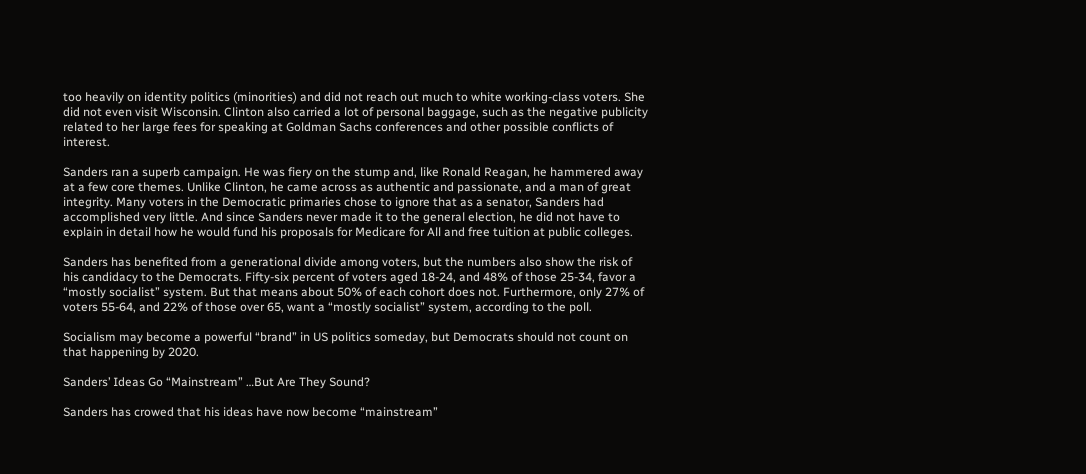too heavily on identity politics (minorities) and did not reach out much to white working-class voters. She did not even visit Wisconsin. Clinton also carried a lot of personal baggage, such as the negative publicity related to her large fees for speaking at Goldman Sachs conferences and other possible conflicts of interest.

Sanders ran a superb campaign. He was fiery on the stump and, like Ronald Reagan, he hammered away at a few core themes. Unlike Clinton, he came across as authentic and passionate, and a man of great integrity. Many voters in the Democratic primaries chose to ignore that as a senator, Sanders had accomplished very little. And since Sanders never made it to the general election, he did not have to explain in detail how he would fund his proposals for Medicare for All and free tuition at public colleges.

Sanders has benefited from a generational divide among voters, but the numbers also show the risk of his candidacy to the Democrats. Fifty-six percent of voters aged 18-24, and 48% of those 25-34, favor a “mostly socialist” system. But that means about 50% of each cohort does not. Furthermore, only 27% of voters 55-64, and 22% of those over 65, want a “mostly socialist” system, according to the poll.

Socialism may become a powerful “brand” in US politics someday, but Democrats should not count on that happening by 2020.

Sanders’ Ideas Go “Mainstream” …But Are They Sound?

Sanders has crowed that his ideas have now become “mainstream”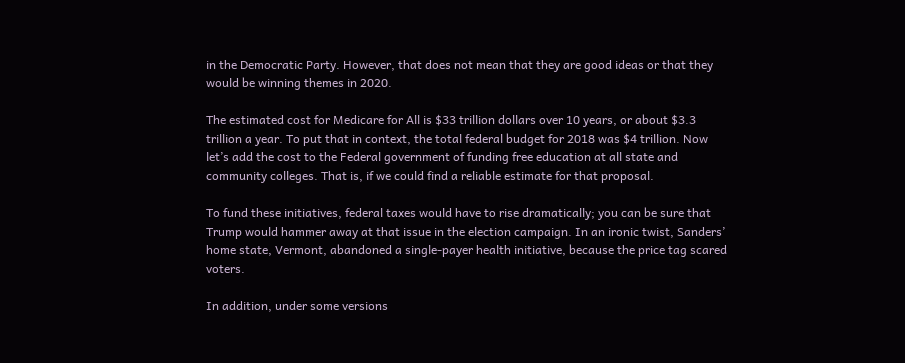in the Democratic Party. However, that does not mean that they are good ideas or that they would be winning themes in 2020.

The estimated cost for Medicare for All is $33 trillion dollars over 10 years, or about $3.3 trillion a year. To put that in context, the total federal budget for 2018 was $4 trillion. Now let’s add the cost to the Federal government of funding free education at all state and community colleges. That is, if we could find a reliable estimate for that proposal.

To fund these initiatives, federal taxes would have to rise dramatically; you can be sure that Trump would hammer away at that issue in the election campaign. In an ironic twist, Sanders’ home state, Vermont, abandoned a single-payer health initiative, because the price tag scared voters.

In addition, under some versions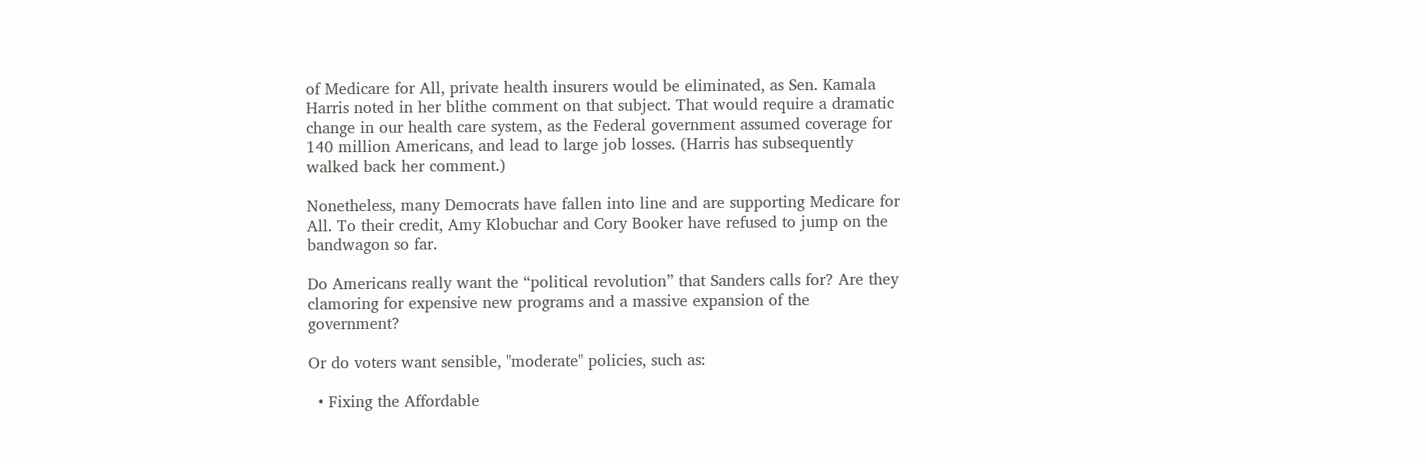of Medicare for All, private health insurers would be eliminated, as Sen. Kamala Harris noted in her blithe comment on that subject. That would require a dramatic change in our health care system, as the Federal government assumed coverage for 140 million Americans, and lead to large job losses. (Harris has subsequently walked back her comment.)

Nonetheless, many Democrats have fallen into line and are supporting Medicare for All. To their credit, Amy Klobuchar and Cory Booker have refused to jump on the bandwagon so far.

Do Americans really want the “political revolution” that Sanders calls for? Are they clamoring for expensive new programs and a massive expansion of the government?

Or do voters want sensible, "moderate" policies, such as:

  • Fixing the Affordable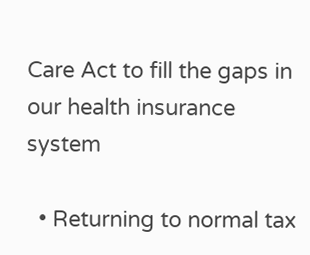Care Act to fill the gaps in our health insurance system

  • Returning to normal tax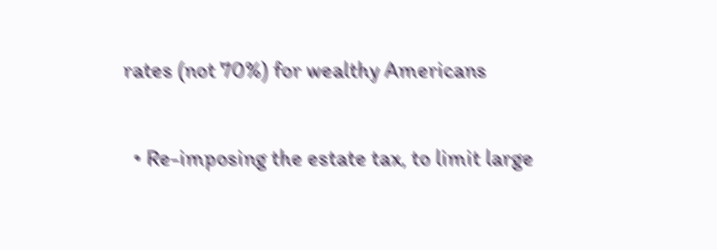rates (not 70%) for wealthy Americans

  • Re-imposing the estate tax, to limit large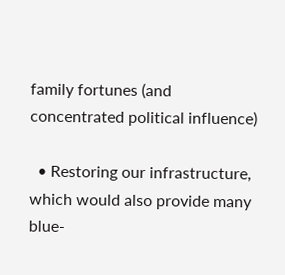family fortunes (and concentrated political influence)

  • Restoring our infrastructure, which would also provide many blue-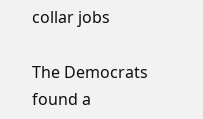collar jobs

The Democrats found a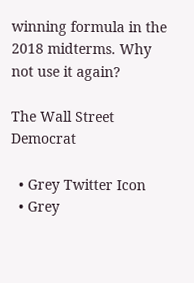winning formula in the 2018 midterms. Why not use it again?

The Wall Street Democrat

  • Grey Twitter Icon
  • Grey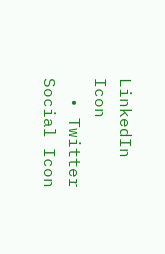LinkedIn Icon
  • Twitter Social Icon